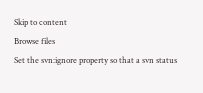Skip to content
Browse files
Set the svn:ignore property so that a svn status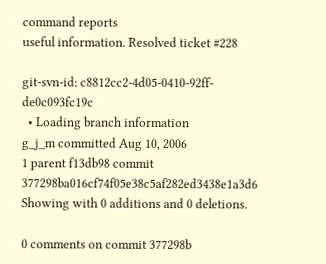command reports
useful information. Resolved ticket #228

git-svn-id: c8812cc2-4d05-0410-92ff-de0c093fc19c
  • Loading branch information
g_j_m committed Aug 10, 2006
1 parent f13db98 commit 377298ba016cf74f05e38c5af282ed3438e1a3d6
Showing with 0 additions and 0 deletions.

0 comments on commit 377298b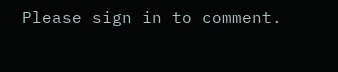Please sign in to comment.